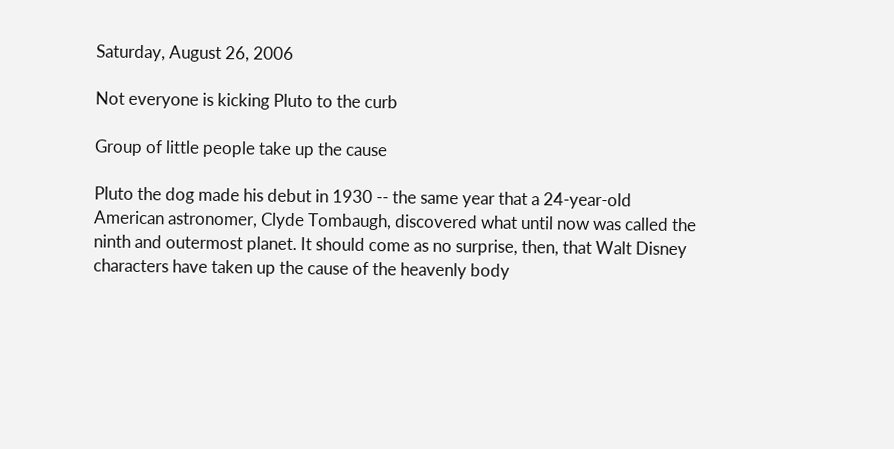Saturday, August 26, 2006

Not everyone is kicking Pluto to the curb

Group of little people take up the cause

Pluto the dog made his debut in 1930 -- the same year that a 24-year-old American astronomer, Clyde Tombaugh, discovered what until now was called the ninth and outermost planet. It should come as no surprise, then, that Walt Disney characters have taken up the cause of the heavenly body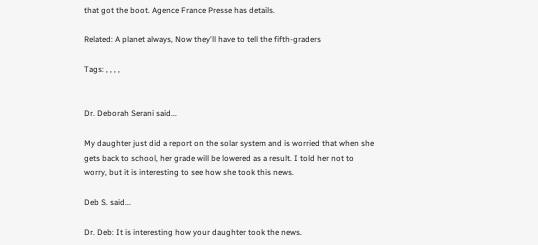that got the boot. Agence France Presse has details.

Related: A planet always, Now they'll have to tell the fifth-graders

Tags: , , , ,


Dr. Deborah Serani said...

My daughter just did a report on the solar system and is worried that when she gets back to school, her grade will be lowered as a result. I told her not to worry, but it is interesting to see how she took this news.

Deb S. said...

Dr. Deb: It is interesting how your daughter took the news.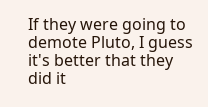If they were going to demote Pluto, I guess it's better that they did it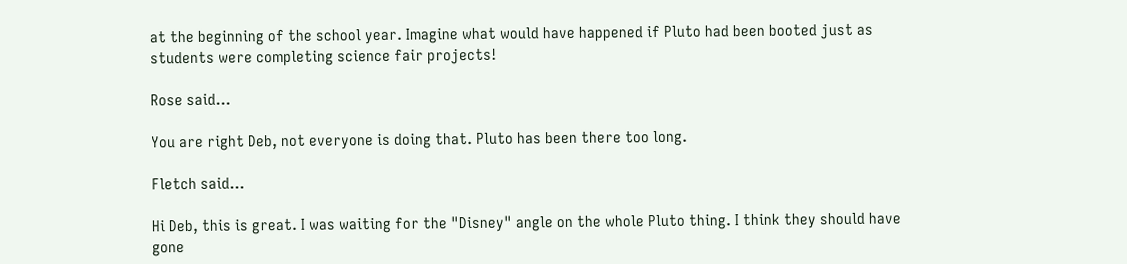at the beginning of the school year. Imagine what would have happened if Pluto had been booted just as students were completing science fair projects!

Rose said...

You are right Deb, not everyone is doing that. Pluto has been there too long.

Fletch said...

Hi Deb, this is great. I was waiting for the "Disney" angle on the whole Pluto thing. I think they should have gone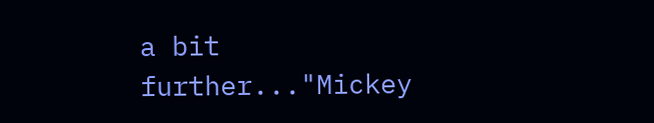a bit further..."Mickey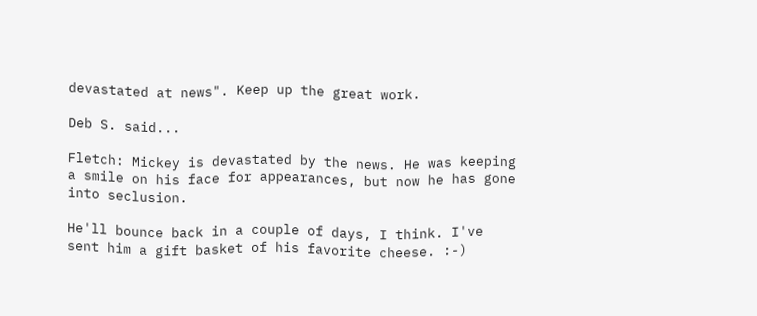devastated at news". Keep up the great work.

Deb S. said...

Fletch: Mickey is devastated by the news. He was keeping a smile on his face for appearances, but now he has gone into seclusion.

He'll bounce back in a couple of days, I think. I've sent him a gift basket of his favorite cheese. :-)